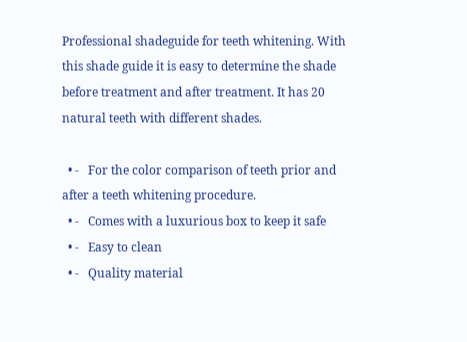Professional shadeguide for teeth whitening. With this shade guide it is easy to determine the shade before treatment and after treatment. It has 20 natural teeth with different shades.

  • -   For the color comparison of teeth prior and after a teeth whitening procedure.
  • -   Comes with a luxurious box to keep it safe
  • -   Easy to clean
  • -   Quality material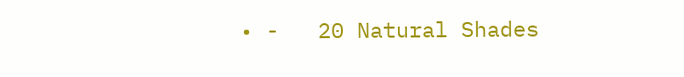• -   20 Natural Shades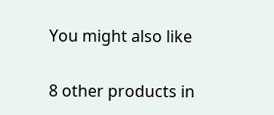You might also like

8 other products in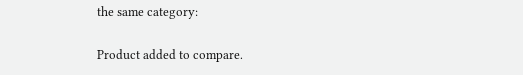the same category:

Product added to compare.